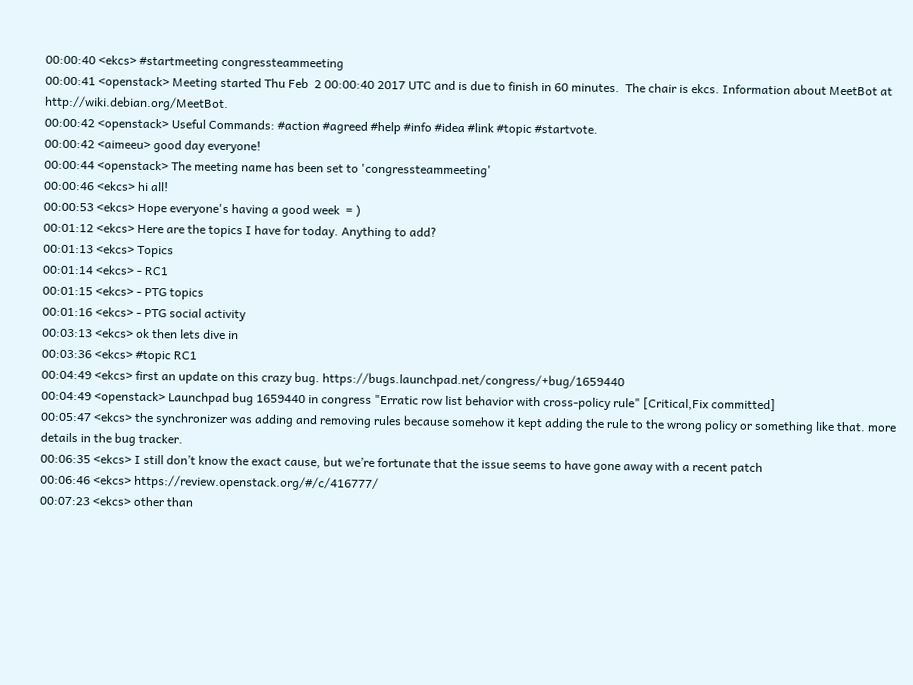00:00:40 <ekcs> #startmeeting congressteammeeting
00:00:41 <openstack> Meeting started Thu Feb  2 00:00:40 2017 UTC and is due to finish in 60 minutes.  The chair is ekcs. Information about MeetBot at http://wiki.debian.org/MeetBot.
00:00:42 <openstack> Useful Commands: #action #agreed #help #info #idea #link #topic #startvote.
00:00:42 <aimeeu> good day everyone!
00:00:44 <openstack> The meeting name has been set to 'congressteammeeting'
00:00:46 <ekcs> hi all!
00:00:53 <ekcs> Hope everyone's having a good week  = )
00:01:12 <ekcs> Here are the topics I have for today. Anything to add?
00:01:13 <ekcs> Topics
00:01:14 <ekcs> - RC1
00:01:15 <ekcs> - PTG topics
00:01:16 <ekcs> - PTG social activity
00:03:13 <ekcs> ok then lets dive in
00:03:36 <ekcs> #topic RC1
00:04:49 <ekcs> first an update on this crazy bug. https://bugs.launchpad.net/congress/+bug/1659440
00:04:49 <openstack> Launchpad bug 1659440 in congress "Erratic row list behavior with cross-policy rule" [Critical,Fix committed]
00:05:47 <ekcs> the synchronizer was adding and removing rules because somehow it kept adding the rule to the wrong policy or something like that. more details in the bug tracker.
00:06:35 <ekcs> I still don’t know the exact cause, but we’re fortunate that the issue seems to have gone away with a recent patch
00:06:46 <ekcs> https://review.openstack.org/#/c/416777/
00:07:23 <ekcs> other than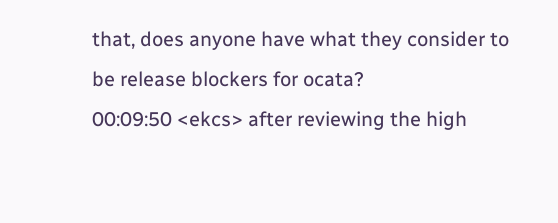that, does anyone have what they consider to be release blockers for ocata?
00:09:50 <ekcs> after reviewing the high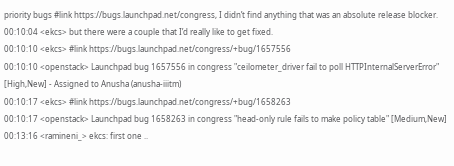priority bugs #link https://bugs.launchpad.net/congress, I didn’t find anything that was an absolute release blocker.
00:10:04 <ekcs> but there were a couple that I’d really like to get fixed.
00:10:10 <ekcs> #link https://bugs.launchpad.net/congress/+bug/1657556
00:10:10 <openstack> Launchpad bug 1657556 in congress "ceilometer_driver fail to poll HTTPInternalServerError" [High,New] - Assigned to Anusha (anusha-iiitm)
00:10:17 <ekcs> #link https://bugs.launchpad.net/congress/+bug/1658263
00:10:17 <openstack> Launchpad bug 1658263 in congress "head-only rule fails to make policy table" [Medium,New]
00:13:16 <ramineni_> ekcs: first one ..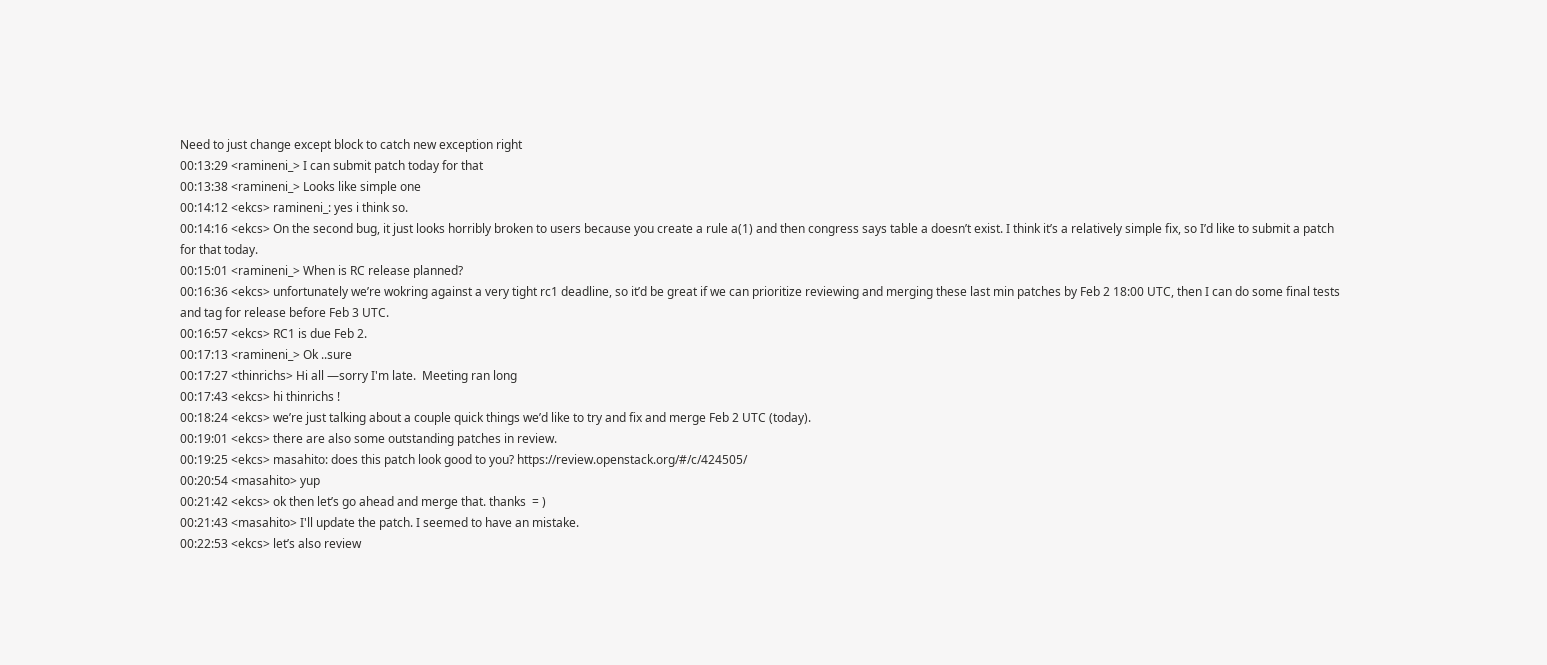Need to just change except block to catch new exception right
00:13:29 <ramineni_> I can submit patch today for that
00:13:38 <ramineni_> Looks like simple one
00:14:12 <ekcs> ramineni_: yes i think so.
00:14:16 <ekcs> On the second bug, it just looks horribly broken to users because you create a rule a(1) and then congress says table a doesn’t exist. I think it’s a relatively simple fix, so I’d like to submit a patch for that today.
00:15:01 <ramineni_> When is RC release planned?
00:16:36 <ekcs> unfortunately we’re wokring against a very tight rc1 deadline, so it’d be great if we can prioritize reviewing and merging these last min patches by Feb 2 18:00 UTC, then I can do some final tests and tag for release before Feb 3 UTC.
00:16:57 <ekcs> RC1 is due Feb 2.
00:17:13 <ramineni_> Ok ..sure
00:17:27 <thinrichs> Hi all —sorry I'm late.  Meeting ran long
00:17:43 <ekcs> hi thinrichs !
00:18:24 <ekcs> we’re just talking about a couple quick things we’d like to try and fix and merge Feb 2 UTC (today).
00:19:01 <ekcs> there are also some outstanding patches in review.
00:19:25 <ekcs> masahito: does this patch look good to you? https://review.openstack.org/#/c/424505/
00:20:54 <masahito> yup
00:21:42 <ekcs> ok then let’s go ahead and merge that. thanks  = )
00:21:43 <masahito> I'll update the patch. I seemed to have an mistake.
00:22:53 <ekcs> let’s also review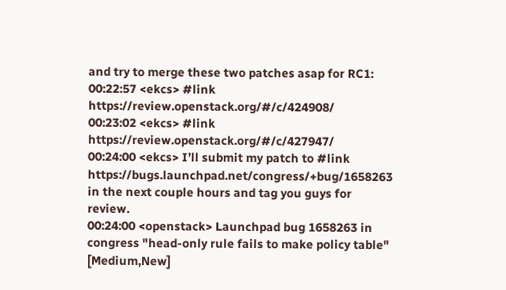and try to merge these two patches asap for RC1:
00:22:57 <ekcs> #link https://review.openstack.org/#/c/424908/
00:23:02 <ekcs> #link https://review.openstack.org/#/c/427947/
00:24:00 <ekcs> I’ll submit my patch to #link https://bugs.launchpad.net/congress/+bug/1658263 in the next couple hours and tag you guys for review.
00:24:00 <openstack> Launchpad bug 1658263 in congress "head-only rule fails to make policy table" [Medium,New]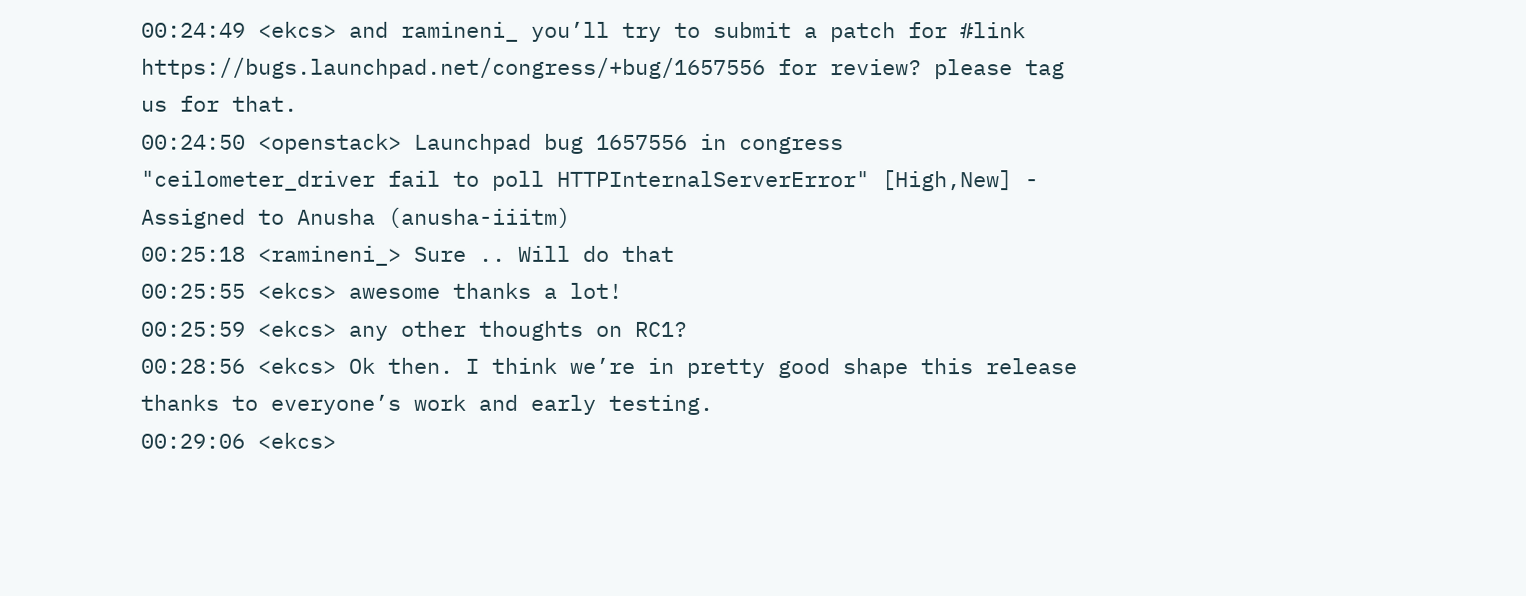00:24:49 <ekcs> and ramineni_ you’ll try to submit a patch for #link https://bugs.launchpad.net/congress/+bug/1657556 for review? please tag us for that.
00:24:50 <openstack> Launchpad bug 1657556 in congress "ceilometer_driver fail to poll HTTPInternalServerError" [High,New] - Assigned to Anusha (anusha-iiitm)
00:25:18 <ramineni_> Sure .. Will do that
00:25:55 <ekcs> awesome thanks a lot!
00:25:59 <ekcs> any other thoughts on RC1?
00:28:56 <ekcs> Ok then. I think we’re in pretty good shape this release thanks to everyone’s work and early testing.
00:29:06 <ekcs>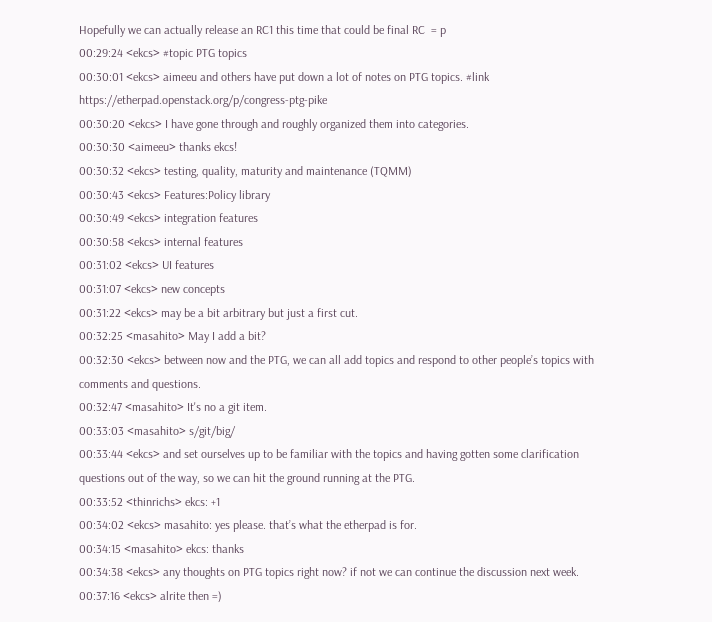Hopefully we can actually release an RC1 this time that could be final RC  = p
00:29:24 <ekcs> #topic PTG topics
00:30:01 <ekcs> aimeeu and others have put down a lot of notes on PTG topics. #link https://etherpad.openstack.org/p/congress-ptg-pike
00:30:20 <ekcs> I have gone through and roughly organized them into categories.
00:30:30 <aimeeu> thanks ekcs!
00:30:32 <ekcs> testing, quality, maturity and maintenance (TQMM)
00:30:43 <ekcs> Features:Policy library
00:30:49 <ekcs> integration features
00:30:58 <ekcs> internal features
00:31:02 <ekcs> UI features
00:31:07 <ekcs> new concepts
00:31:22 <ekcs> may be a bit arbitrary but just a first cut.
00:32:25 <masahito> May I add a bit?
00:32:30 <ekcs> between now and the PTG, we can all add topics and respond to other people’s topics with comments and questions.
00:32:47 <masahito> It's no a git item.
00:33:03 <masahito> s/git/big/
00:33:44 <ekcs> and set ourselves up to be familiar with the topics and having gotten some clarification questions out of the way, so we can hit the ground running at the PTG.
00:33:52 <thinrichs> ekcs: +1
00:34:02 <ekcs> masahito: yes please. that’s what the etherpad is for.
00:34:15 <masahito> ekcs: thanks
00:34:38 <ekcs> any thoughts on PTG topics right now? if not we can continue the discussion next week.
00:37:16 <ekcs> alrite then =)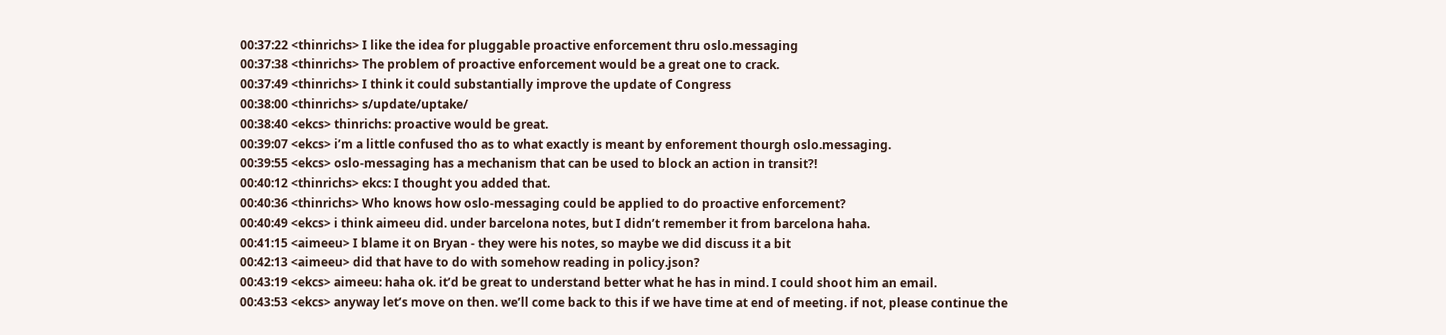00:37:22 <thinrichs> I like the idea for pluggable proactive enforcement thru oslo.messaging
00:37:38 <thinrichs> The problem of proactive enforcement would be a great one to crack.
00:37:49 <thinrichs> I think it could substantially improve the update of Congress
00:38:00 <thinrichs> s/update/uptake/
00:38:40 <ekcs> thinrichs: proactive would be great.
00:39:07 <ekcs> i’m a little confused tho as to what exactly is meant by enforement thourgh oslo.messaging.
00:39:55 <ekcs> oslo-messaging has a mechanism that can be used to block an action in transit?!
00:40:12 <thinrichs> ekcs: I thought you added that.
00:40:36 <thinrichs> Who knows how oslo-messaging could be applied to do proactive enforcement?
00:40:49 <ekcs> i think aimeeu did. under barcelona notes, but I didn’t remember it from barcelona haha.
00:41:15 <aimeeu> I blame it on Bryan - they were his notes, so maybe we did discuss it a bit
00:42:13 <aimeeu> did that have to do with somehow reading in policy.json?
00:43:19 <ekcs> aimeeu: haha ok. it’d be great to understand better what he has in mind. I could shoot him an email.
00:43:53 <ekcs> anyway let’s move on then. we’ll come back to this if we have time at end of meeting. if not, please continue the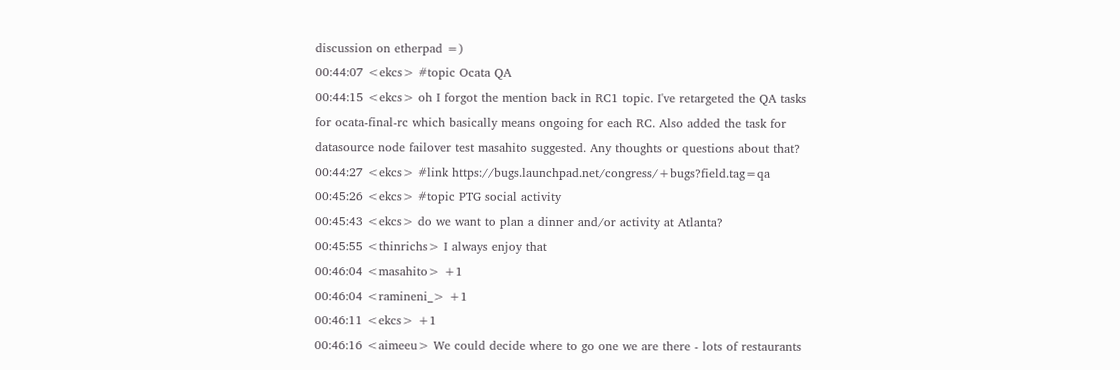discussion on etherpad =)
00:44:07 <ekcs> #topic Ocata QA
00:44:15 <ekcs> oh I forgot the mention back in RC1 topic. I've retargeted the QA tasks for ocata-final-rc which basically means ongoing for each RC. Also added the task for datasource node failover test masahito suggested. Any thoughts or questions about that?
00:44:27 <ekcs> #link https://bugs.launchpad.net/congress/+bugs?field.tag=qa
00:45:26 <ekcs> #topic PTG social activity
00:45:43 <ekcs> do we want to plan a dinner and/or activity at Atlanta?
00:45:55 <thinrichs> I always enjoy that
00:46:04 <masahito> +1
00:46:04 <ramineni_> +1
00:46:11 <ekcs> +1
00:46:16 <aimeeu> We could decide where to go one we are there - lots of restaurants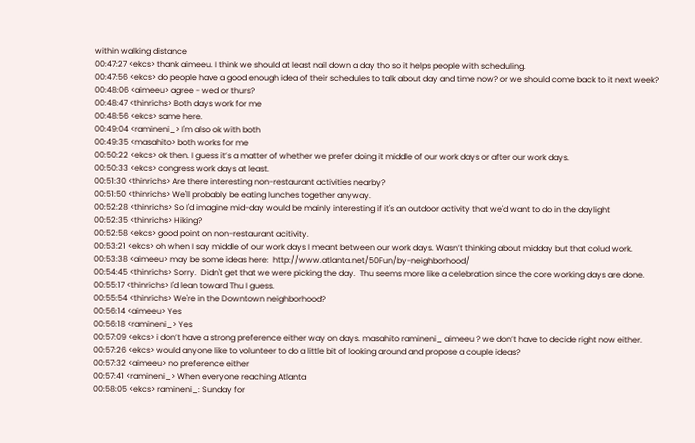within walking distance
00:47:27 <ekcs> thank aimeeu. I think we should at least nail down a day tho so it helps people with scheduling.
00:47:56 <ekcs> do people have a good enough idea of their schedules to talk about day and time now? or we should come back to it next week?
00:48:06 <aimeeu> agree - wed or thurs?
00:48:47 <thinrichs> Both days work for me
00:48:56 <ekcs> same here.
00:49:04 <ramineni_> I'm also ok with both
00:49:35 <masahito> both works for me
00:50:22 <ekcs> ok then. I guess it’s a matter of whether we prefer doing it middle of our work days or after our work days.
00:50:33 <ekcs> congress work days at least.
00:51:30 <thinrichs> Are there interesting non-restaurant activities nearby?
00:51:50 <thinrichs> We'll probably be eating lunches together anyway.
00:52:28 <thinrichs> So I'd imagine mid-day would be mainly interesting if it's an outdoor activity that we'd want to do in the daylight
00:52:35 <thinrichs> Hiking?
00:52:58 <ekcs> good point on non-restaurant acitivity.
00:53:21 <ekcs> oh when I say middle of our work days I meant between our work days. Wasn’t thinking about midday but that colud work.
00:53:38 <aimeeu> may be some ideas here:  http://www.atlanta.net/50Fun/by-neighborhood/
00:54:45 <thinrichs> Sorry.  Didn't get that we were picking the day.  Thu seems more like a celebration since the core working days are done.
00:55:17 <thinrichs> I'd lean toward Thu I guess.
00:55:54 <thinrichs> We're in the Downtown neighborhood?
00:56:14 <aimeeu> Yes
00:56:18 <ramineni_> Yes
00:57:09 <ekcs> i don’t have a strong preference either way on days. masahito ramineni_ aimeeu ? we don’t have to decide right now either.
00:57:26 <ekcs> would anyone like to volunteer to do a little bit of looking around and propose a couple ideas?
00:57:32 <aimeeu> no preference either
00:57:41 <ramineni_> When everyone reaching Atlanta
00:58:05 <ekcs> ramineni_: Sunday for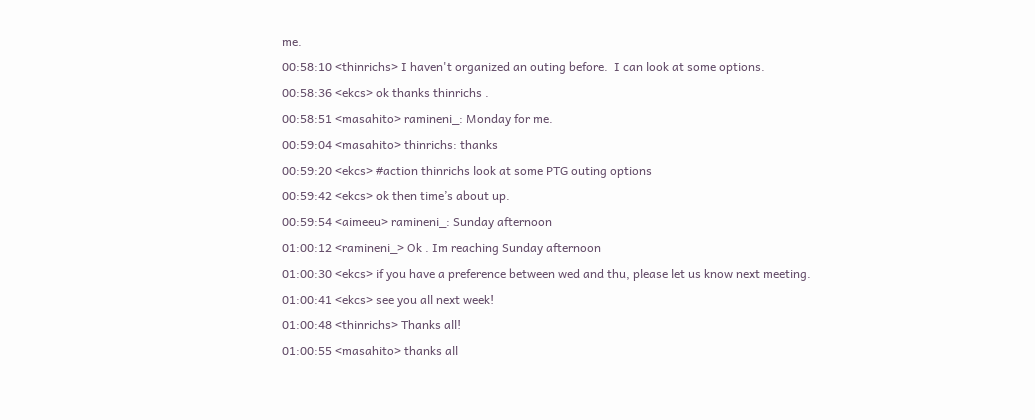me.
00:58:10 <thinrichs> I haven't organized an outing before.  I can look at some options.
00:58:36 <ekcs> ok thanks thinrichs .
00:58:51 <masahito> ramineni_: Monday for me.
00:59:04 <masahito> thinrichs: thanks
00:59:20 <ekcs> #action thinrichs look at some PTG outing options
00:59:42 <ekcs> ok then time’s about up.
00:59:54 <aimeeu> ramineni_: Sunday afternoon
01:00:12 <ramineni_> Ok . Im reaching Sunday afternoon
01:00:30 <ekcs> if you have a preference between wed and thu, please let us know next meeting.
01:00:41 <ekcs> see you all next week!
01:00:48 <thinrichs> Thanks all!
01:00:55 <masahito> thanks all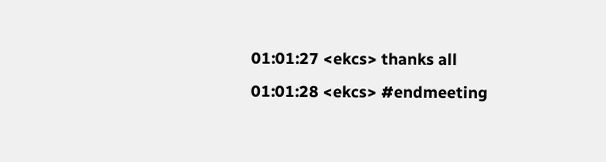01:01:27 <ekcs> thanks all
01:01:28 <ekcs> #endmeeting